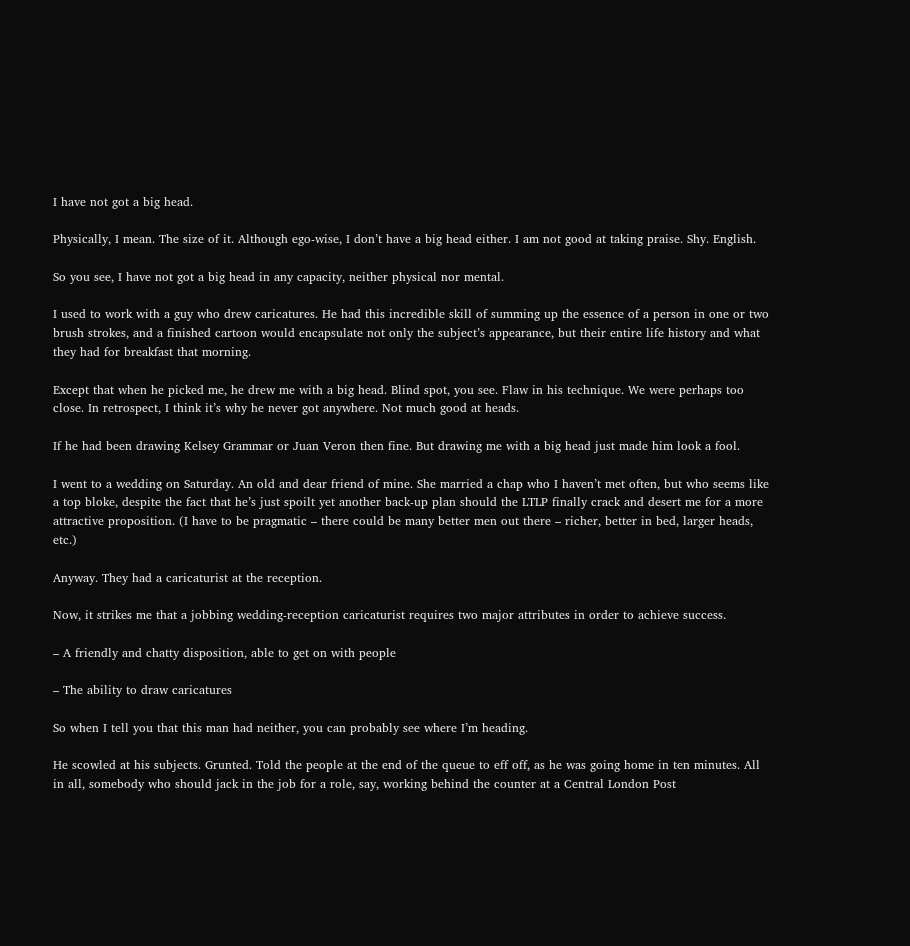I have not got a big head.

Physically, I mean. The size of it. Although ego-wise, I don’t have a big head either. I am not good at taking praise. Shy. English.

So you see, I have not got a big head in any capacity, neither physical nor mental.

I used to work with a guy who drew caricatures. He had this incredible skill of summing up the essence of a person in one or two brush strokes, and a finished cartoon would encapsulate not only the subject’s appearance, but their entire life history and what they had for breakfast that morning.

Except that when he picked me, he drew me with a big head. Blind spot, you see. Flaw in his technique. We were perhaps too close. In retrospect, I think it’s why he never got anywhere. Not much good at heads.

If he had been drawing Kelsey Grammar or Juan Veron then fine. But drawing me with a big head just made him look a fool.

I went to a wedding on Saturday. An old and dear friend of mine. She married a chap who I haven’t met often, but who seems like a top bloke, despite the fact that he’s just spoilt yet another back-up plan should the LTLP finally crack and desert me for a more attractive proposition. (I have to be pragmatic – there could be many better men out there – richer, better in bed, larger heads, etc.)

Anyway. They had a caricaturist at the reception.

Now, it strikes me that a jobbing wedding-reception caricaturist requires two major attributes in order to achieve success.

– A friendly and chatty disposition, able to get on with people

– The ability to draw caricatures

So when I tell you that this man had neither, you can probably see where I’m heading.

He scowled at his subjects. Grunted. Told the people at the end of the queue to eff off, as he was going home in ten minutes. All in all, somebody who should jack in the job for a role, say, working behind the counter at a Central London Post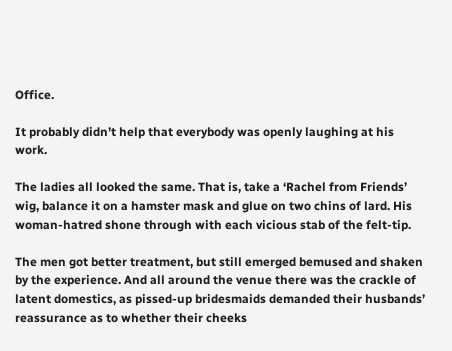Office.

It probably didn’t help that everybody was openly laughing at his work.

The ladies all looked the same. That is, take a ‘Rachel from Friends’ wig, balance it on a hamster mask and glue on two chins of lard. His woman-hatred shone through with each vicious stab of the felt-tip.

The men got better treatment, but still emerged bemused and shaken by the experience. And all around the venue there was the crackle of latent domestics, as pissed-up bridesmaids demanded their husbands’ reassurance as to whether their cheeks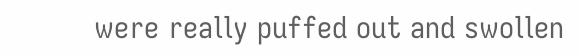were really puffed out and swollen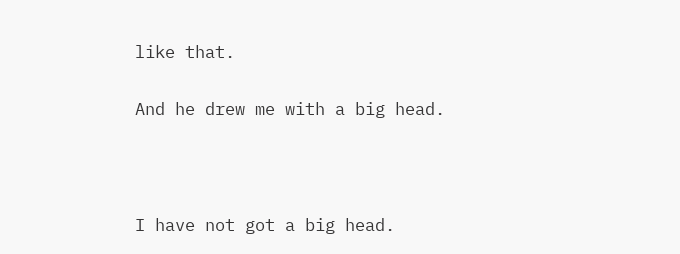like that.

And he drew me with a big head.



I have not got a big head.